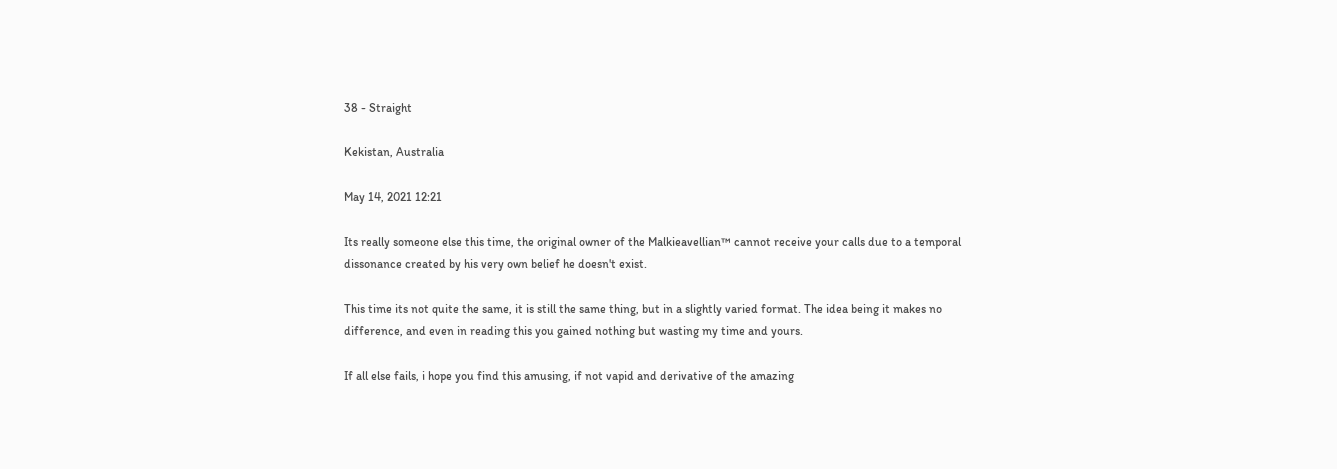38 - Straight

Kekistan, Australia

May 14, 2021 12:21

Its really someone else this time, the original owner of the Malkieavellian™ cannot receive your calls due to a temporal dissonance created by his very own belief he doesn't exist.

This time its not quite the same, it is still the same thing, but in a slightly varied format. The idea being it makes no difference, and even in reading this you gained nothing but wasting my time and yours.

If all else fails, i hope you find this amusing, if not vapid and derivative of the amazing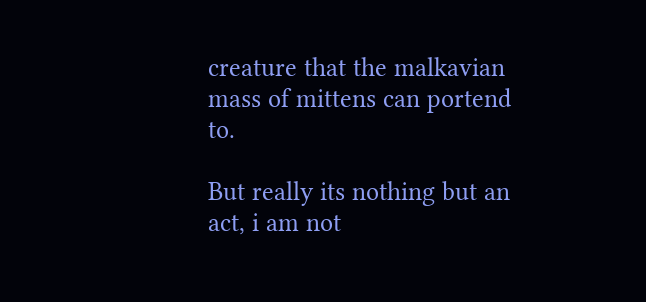creature that the malkavian mass of mittens can portend to.

But really its nothing but an act, i am not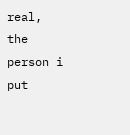real, the person i put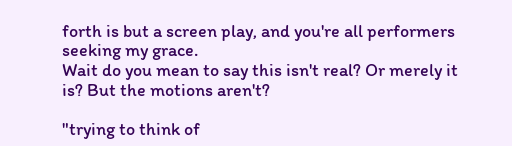forth is but a screen play, and you're all performers seeking my grace.
Wait do you mean to say this isn't real? Or merely it is? But the motions aren't?

"trying to think of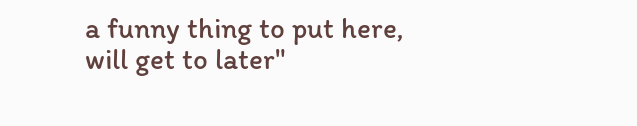a funny thing to put here, will get to later"